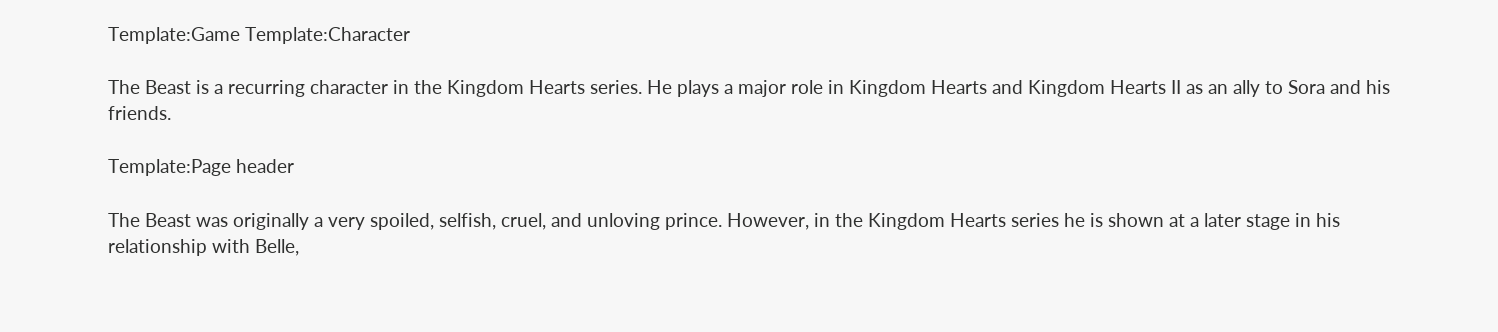Template:Game Template:Character

The Beast is a recurring character in the Kingdom Hearts series. He plays a major role in Kingdom Hearts and Kingdom Hearts II as an ally to Sora and his friends.

Template:Page header

The Beast was originally a very spoiled, selfish, cruel, and unloving prince. However, in the Kingdom Hearts series he is shown at a later stage in his relationship with Belle,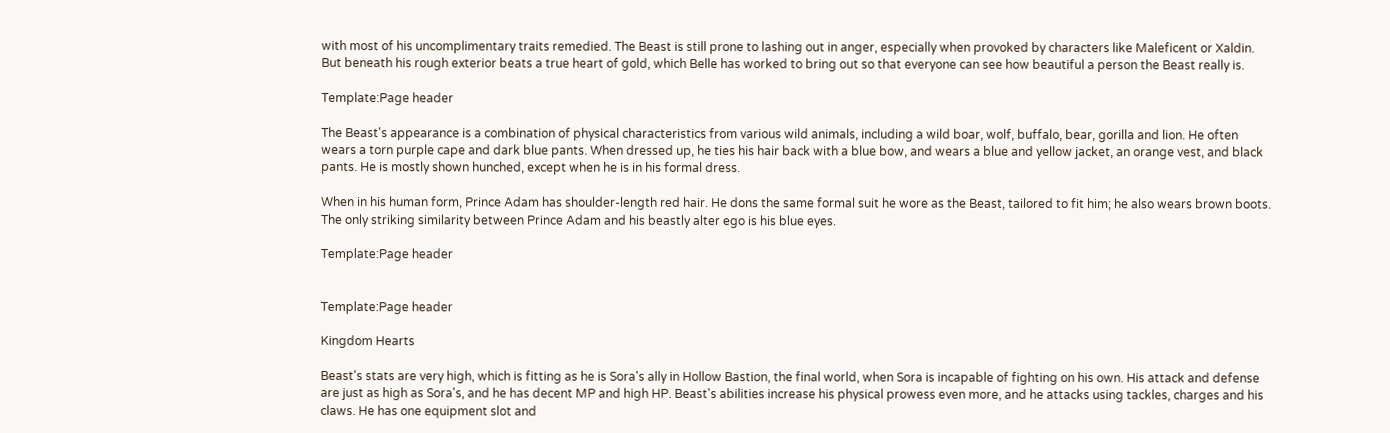with most of his uncomplimentary traits remedied. The Beast is still prone to lashing out in anger, especially when provoked by characters like Maleficent or Xaldin. But beneath his rough exterior beats a true heart of gold, which Belle has worked to bring out so that everyone can see how beautiful a person the Beast really is.

Template:Page header

The Beast's appearance is a combination of physical characteristics from various wild animals, including a wild boar, wolf, buffalo, bear, gorilla and lion. He often wears a torn purple cape and dark blue pants. When dressed up, he ties his hair back with a blue bow, and wears a blue and yellow jacket, an orange vest, and black pants. He is mostly shown hunched, except when he is in his formal dress.

When in his human form, Prince Adam has shoulder-length red hair. He dons the same formal suit he wore as the Beast, tailored to fit him; he also wears brown boots. The only striking similarity between Prince Adam and his beastly alter ego is his blue eyes.

Template:Page header


Template:Page header

Kingdom Hearts

Beast's stats are very high, which is fitting as he is Sora's ally in Hollow Bastion, the final world, when Sora is incapable of fighting on his own. His attack and defense are just as high as Sora's, and he has decent MP and high HP. Beast's abilities increase his physical prowess even more, and he attacks using tackles, charges and his claws. He has one equipment slot and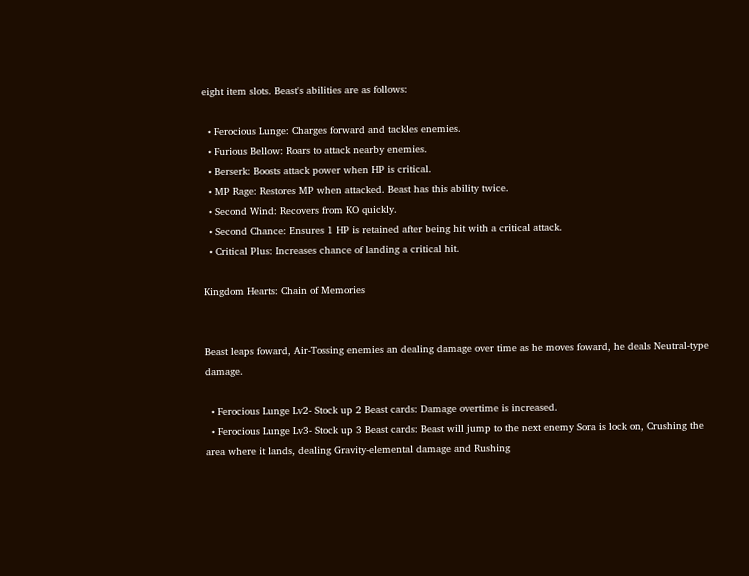eight item slots. Beast's abilities are as follows:

  • Ferocious Lunge: Charges forward and tackles enemies.
  • Furious Bellow: Roars to attack nearby enemies.
  • Berserk: Boosts attack power when HP is critical.
  • MP Rage: Restores MP when attacked. Beast has this ability twice.
  • Second Wind: Recovers from KO quickly.
  • Second Chance: Ensures 1 HP is retained after being hit with a critical attack.
  • Critical Plus: Increases chance of landing a critical hit.

Kingdom Hearts: Chain of Memories


Beast leaps foward, Air-Tossing enemies an dealing damage over time as he moves foward, he deals Neutral-type damage.

  • Ferocious Lunge Lv2- Stock up 2 Beast cards: Damage overtime is increased.
  • Ferocious Lunge Lv3- Stock up 3 Beast cards: Beast will jump to the next enemy Sora is lock on, Crushing the area where it lands, dealing Gravity-elemental damage and Rushing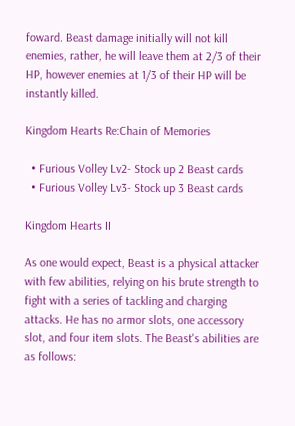foward. Beast damage initially will not kill enemies, rather, he will leave them at 2/3 of their HP, however enemies at 1/3 of their HP will be instantly killed.

Kingdom Hearts Re:Chain of Memories

  • Furious Volley Lv2- Stock up 2 Beast cards
  • Furious Volley Lv3- Stock up 3 Beast cards

Kingdom Hearts II

As one would expect, Beast is a physical attacker with few abilities, relying on his brute strength to fight with a series of tackling and charging attacks. He has no armor slots, one accessory slot, and four item slots. The Beast's abilities are as follows: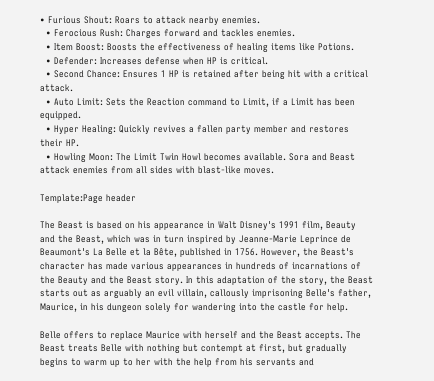• Furious Shout: Roars to attack nearby enemies.
  • Ferocious Rush: Charges forward and tackles enemies.
  • Item Boost: Boosts the effectiveness of healing items like Potions.
  • Defender: Increases defense when HP is critical.
  • Second Chance: Ensures 1 HP is retained after being hit with a critical attack.
  • Auto Limit: Sets the Reaction command to Limit, if a Limit has been equipped.
  • Hyper Healing: Quickly revives a fallen party member and restores their HP.
  • Howling Moon: The Limit Twin Howl becomes available. Sora and Beast attack enemies from all sides with blast-like moves.

Template:Page header

The Beast is based on his appearance in Walt Disney's 1991 film, Beauty and the Beast, which was in turn inspired by Jeanne-Marie Leprince de Beaumont's La Belle et la Bête, published in 1756. However, the Beast's character has made various appearances in hundreds of incarnations of the Beauty and the Beast story. In this adaptation of the story, the Beast starts out as arguably an evil villain, callously imprisoning Belle's father, Maurice, in his dungeon solely for wandering into the castle for help.

Belle offers to replace Maurice with herself and the Beast accepts. The Beast treats Belle with nothing but contempt at first, but gradually begins to warm up to her with the help from his servants and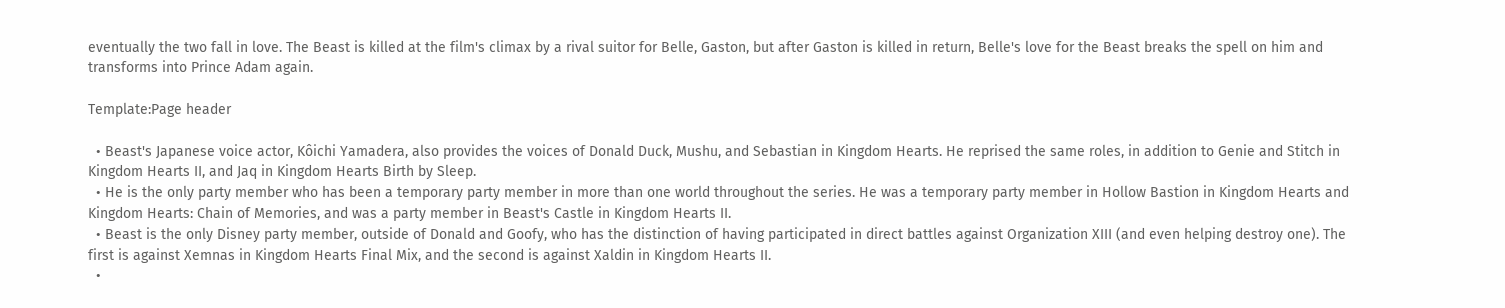eventually the two fall in love. The Beast is killed at the film's climax by a rival suitor for Belle, Gaston, but after Gaston is killed in return, Belle's love for the Beast breaks the spell on him and transforms into Prince Adam again.

Template:Page header

  • Beast's Japanese voice actor, Kôichi Yamadera, also provides the voices of Donald Duck, Mushu, and Sebastian in Kingdom Hearts. He reprised the same roles, in addition to Genie and Stitch in Kingdom Hearts II, and Jaq in Kingdom Hearts Birth by Sleep.
  • He is the only party member who has been a temporary party member in more than one world throughout the series. He was a temporary party member in Hollow Bastion in Kingdom Hearts and Kingdom Hearts: Chain of Memories, and was a party member in Beast's Castle in Kingdom Hearts II.
  • Beast is the only Disney party member, outside of Donald and Goofy, who has the distinction of having participated in direct battles against Organization XIII (and even helping destroy one). The first is against Xemnas in Kingdom Hearts Final Mix, and the second is against Xaldin in Kingdom Hearts II.
  •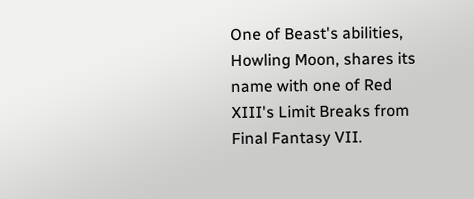One of Beast's abilities, Howling Moon, shares its name with one of Red XIII's Limit Breaks from Final Fantasy VII.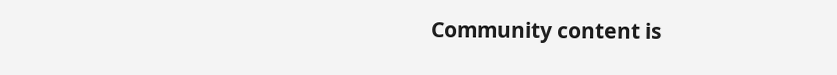Community content is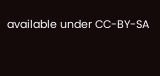available under CC-BY-SA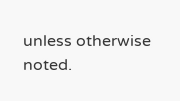unless otherwise noted.